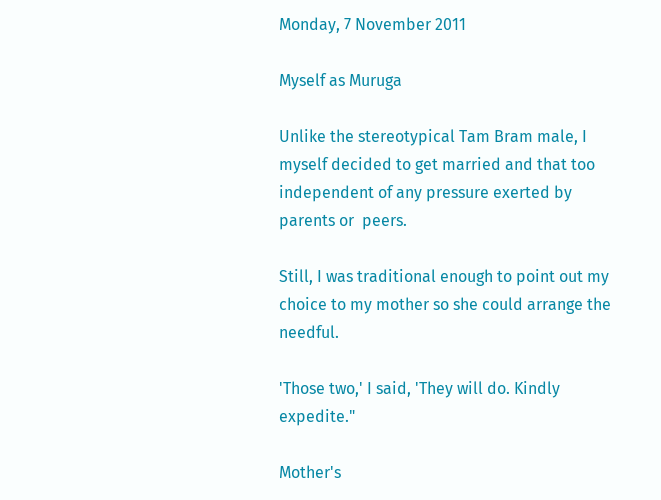Monday, 7 November 2011

Myself as Muruga

Unlike the stereotypical Tam Bram male, I myself decided to get married and that too independent of any pressure exerted by parents or  peers.

Still, I was traditional enough to point out my choice to my mother so she could arrange the needful.

'Those two,' I said, 'They will do. Kindly expedite."

Mother's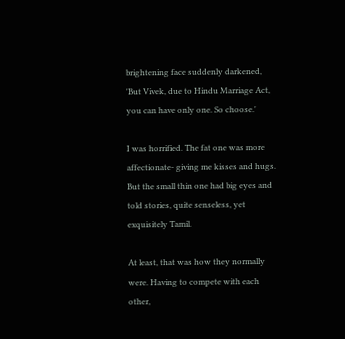brightening face suddenly darkened, 'But Vivek, due to Hindu Marriage Act, you can have only one. So choose.'

I was horrified. The fat one was more affectionate- giving me kisses and hugs. But the small thin one had big eyes and told stories, quite senseless, yet exquisitely Tamil.

At least, that was how they normally were. Having to compete with each other,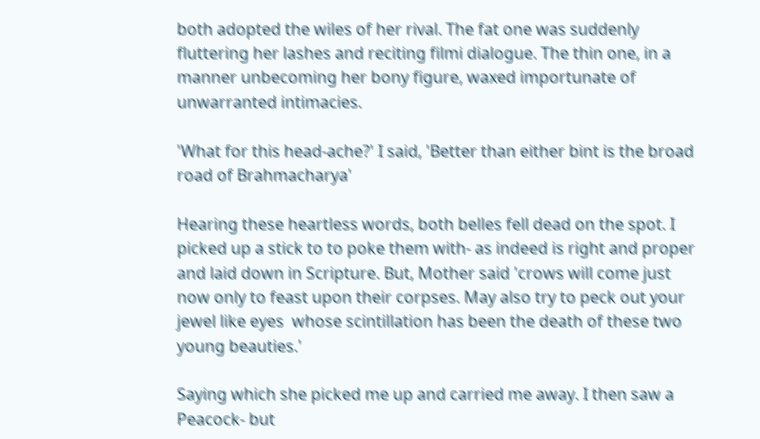both adopted the wiles of her rival. The fat one was suddenly  fluttering her lashes and reciting filmi dialogue. The thin one, in a manner unbecoming her bony figure, waxed importunate of unwarranted intimacies.

'What for this head-ache?' I said, 'Better than either bint is the broad road of Brahmacharya'

Hearing these heartless words, both belles fell dead on the spot. I picked up a stick to to poke them with- as indeed is right and proper and laid down in Scripture. But, Mother said 'crows will come just now only to feast upon their corpses. May also try to peck out your jewel like eyes  whose scintillation has been the death of these two young beauties.'

Saying which she picked me up and carried me away. I then saw a Peacock- but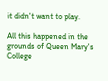it didn't want to play.

All this happened in the grounds of Queen Mary's College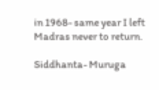in 1968- same year I left Madras never to return.

Siddhanta- Muruga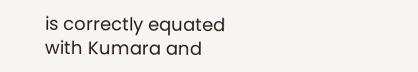is correctly equated with Kumara and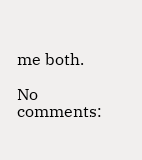me both.

No comments: